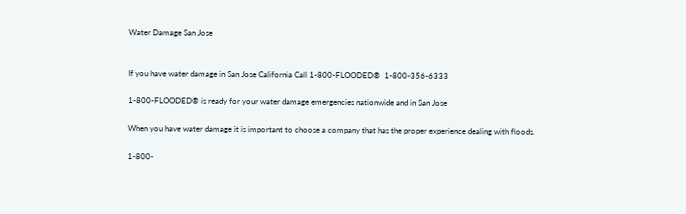Water Damage San Jose


If you have water damage in San Jose California Call 1-800-FLOODED®  1-800-356-6333

1-800-FLOODED® is ready for your water damage emergencies nationwide and in San Jose

When you have water damage it is important to choose a company that has the proper experience dealing with floods.

1-800-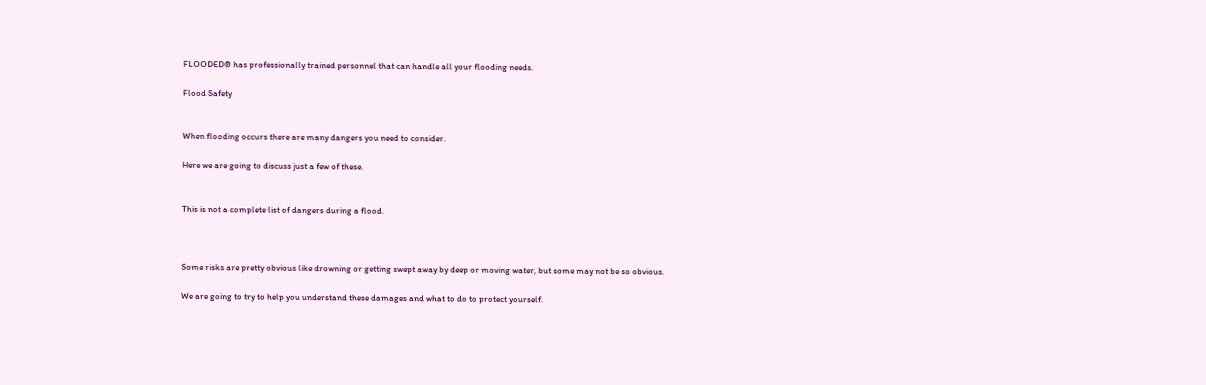FLOODED® has professionally trained personnel that can handle all your flooding needs.

Flood Safety


When flooding occurs there are many dangers you need to consider.

Here we are going to discuss just a few of these.


This is not a complete list of dangers during a flood.



Some risks are pretty obvious like drowning or getting swept away by deep or moving water, but some may not be so obvious.

We are going to try to help you understand these damages and what to do to protect yourself.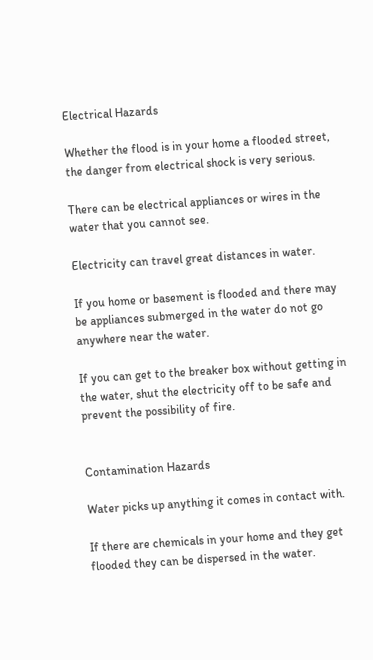Electrical Hazards

Whether the flood is in your home a flooded street, the danger from electrical shock is very serious.

There can be electrical appliances or wires in the water that you cannot see.

Electricity can travel great distances in water.

If you home or basement is flooded and there may be appliances submerged in the water do not go anywhere near the water.

If you can get to the breaker box without getting in the water, shut the electricity off to be safe and prevent the possibility of fire.


Contamination Hazards

Water picks up anything it comes in contact with.

If there are chemicals in your home and they get flooded they can be dispersed in the water.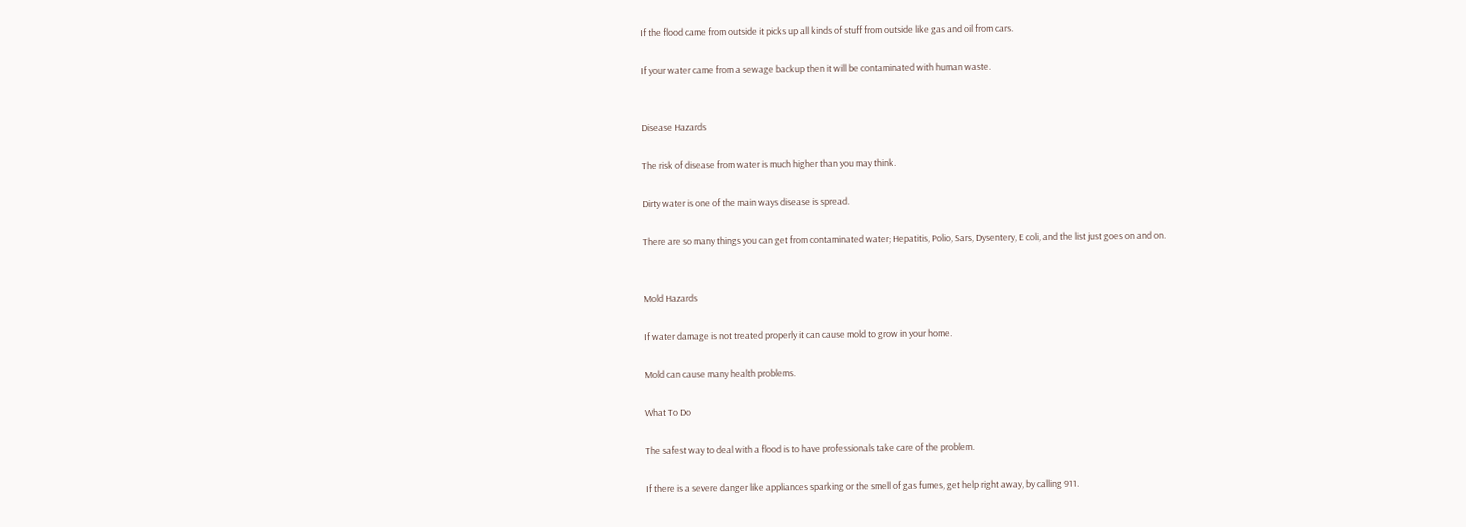If the flood came from outside it picks up all kinds of stuff from outside like gas and oil from cars.

If your water came from a sewage backup then it will be contaminated with human waste.


Disease Hazards

The risk of disease from water is much higher than you may think.

Dirty water is one of the main ways disease is spread.

There are so many things you can get from contaminated water; Hepatitis, Polio, Sars, Dysentery, E coli, and the list just goes on and on.


Mold Hazards

If water damage is not treated properly it can cause mold to grow in your home.

Mold can cause many health problems.

What To Do

The safest way to deal with a flood is to have professionals take care of the problem.

If there is a severe danger like appliances sparking or the smell of gas fumes, get help right away, by calling 911.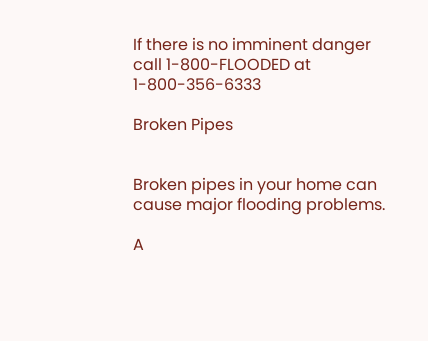If there is no imminent danger call 1-800-FLOODED at 1-800-356-6333

Broken Pipes


Broken pipes in your home can cause major flooding problems.

A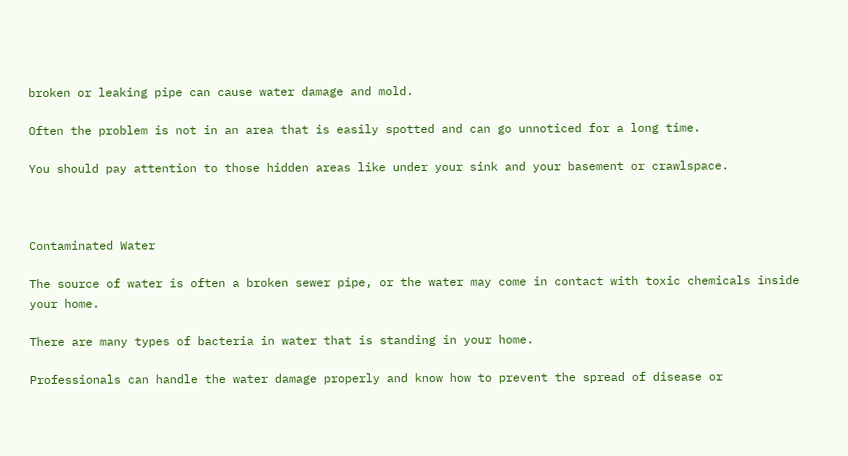broken or leaking pipe can cause water damage and mold.

Often the problem is not in an area that is easily spotted and can go unnoticed for a long time.

You should pay attention to those hidden areas like under your sink and your basement or crawlspace.



Contaminated Water

The source of water is often a broken sewer pipe, or the water may come in contact with toxic chemicals inside your home.

There are many types of bacteria in water that is standing in your home.

Professionals can handle the water damage properly and know how to prevent the spread of disease or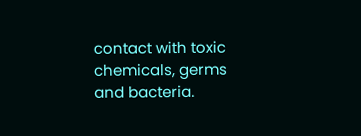contact with toxic chemicals, germs and bacteria.